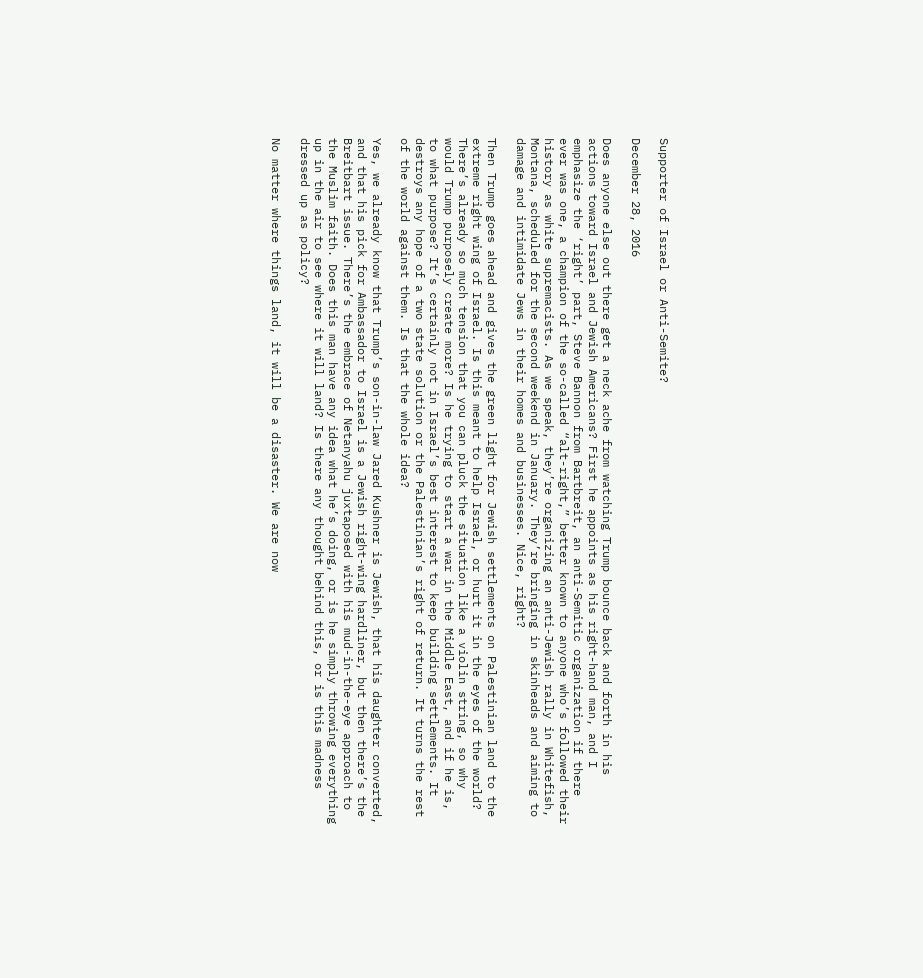Supporter of Israel or Anti-Semite?

December 28, 2016

Does anyone else out there get a neck ache from watching Trump bounce back and forth in his actions toward Israel and Jewish Americans? First he appoints as his right-hand man, and I emphasize the ‘right’ part, Steve Bannon from Bartbreit, an anti-Semitic organization if there ever was one, a champion of the so-called “alt-right,” better known to anyone who’s followed their history as white supremacists. As we speak, they’re organizing an anti-Jewish rally in Whitefish, Montana, scheduled for the second weekend in January. They’re bringing in skinheads and aiming to damage and intimidate Jews in their homes and businesses. Nice, right?

Then Trump goes ahead and gives the green light for Jewish settlements on Palestinian land to the extreme right wing of Israel. Is this meant to help Israel, or hurt it in the eyes of the world? There’s already so much tension that you can pluck the situation like a violin string, so why would Trump purposely create more? Is he trying to start a war in the Middle East, and if he is, to what purpose? It’s certainly not in Israel’s best interest to keep building settlements. It destroys any hope of a two state solution or the Palestinian’s right of return. It turns the rest of the world against them. Is that the whole idea?

Yes, we already know that Trump’s son-in-law Jared Kushner is Jewish, that his daughter converted, and that his pick for Ambassador to Israel is a Jewish right-wing hardliner, but then there’s the Breitbart issue. There’s the embrace of Netanyahu juxtaposed with his mud-in-the-eye approach to the Muslim faith. Does this man have any idea what he’s doing, or is he simply throwing everything up in the air to see where it will land? Is there any thought behind this, or is this madness dressed up as policy?

No matter where things land, it will be a disaster. We are now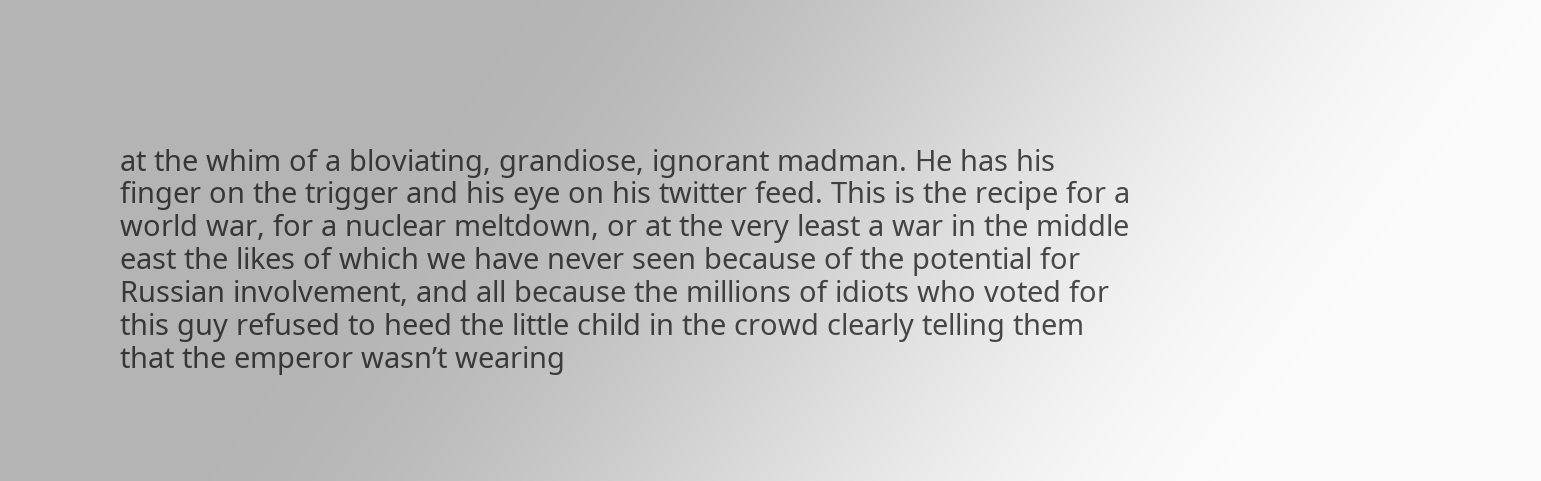at the whim of a bloviating, grandiose, ignorant madman. He has his finger on the trigger and his eye on his twitter feed. This is the recipe for a world war, for a nuclear meltdown, or at the very least a war in the middle east the likes of which we have never seen because of the potential for Russian involvement, and all because the millions of idiots who voted for this guy refused to heed the little child in the crowd clearly telling them that the emperor wasn’t wearing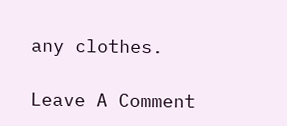any clothes.

Leave A Comment